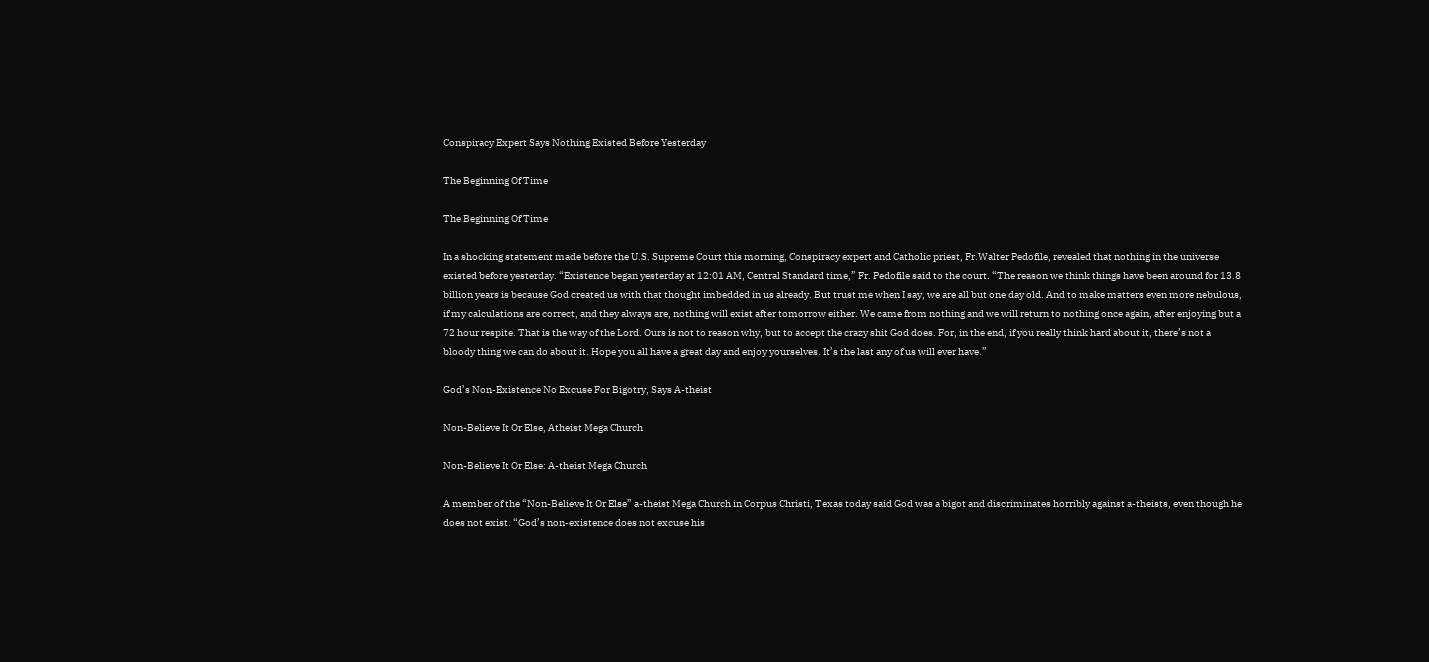Conspiracy Expert Says Nothing Existed Before Yesterday

The Beginning Of Time

The Beginning Of Time

In a shocking statement made before the U.S. Supreme Court this morning, Conspiracy expert and Catholic priest, Fr.Walter Pedofile, revealed that nothing in the universe existed before yesterday. “Existence began yesterday at 12:01 AM, Central Standard time,” Fr. Pedofile said to the court. “The reason we think things have been around for 13.8 billion years is because God created us with that thought imbedded in us already. But trust me when I say, we are all but one day old. And to make matters even more nebulous, if my calculations are correct, and they always are, nothing will exist after tomorrow either. We came from nothing and we will return to nothing once again, after enjoying but a 72 hour respite. That is the way of the Lord. Ours is not to reason why, but to accept the crazy shit God does. For, in the end, if you really think hard about it, there’s not a bloody thing we can do about it. Hope you all have a great day and enjoy yourselves. It’s the last any of us will ever have.”

God’s Non-Existence No Excuse For Bigotry, Says A-theist

Non-Believe It Or Else, Atheist Mega Church

Non-Believe It Or Else: A-theist Mega Church

A member of the “Non-Believe It Or Else” a-theist Mega Church in Corpus Christi, Texas today said God was a bigot and discriminates horribly against a-theists, even though he does not exist. “God’s non-existence does not excuse his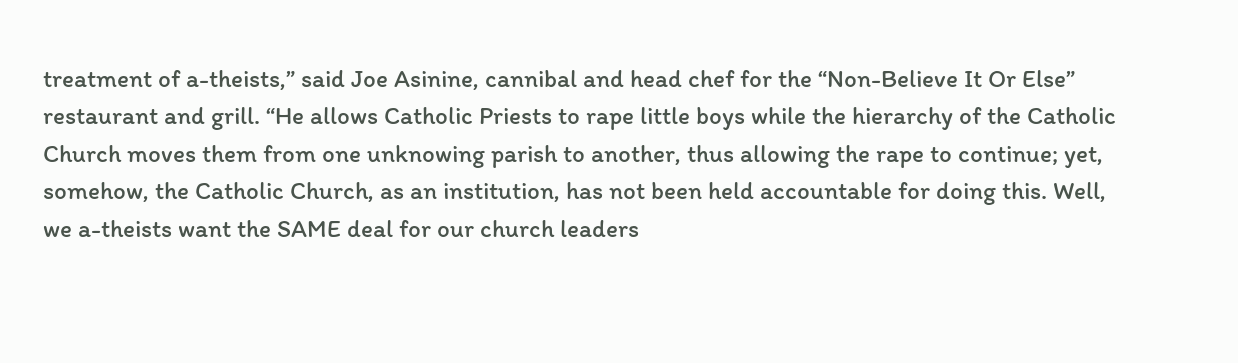treatment of a-theists,” said Joe Asinine, cannibal and head chef for the “Non-Believe It Or Else” restaurant and grill. “He allows Catholic Priests to rape little boys while the hierarchy of the Catholic Church moves them from one unknowing parish to another, thus allowing the rape to continue; yet, somehow, the Catholic Church, as an institution, has not been held accountable for doing this. Well, we a-theists want the SAME deal for our church leaders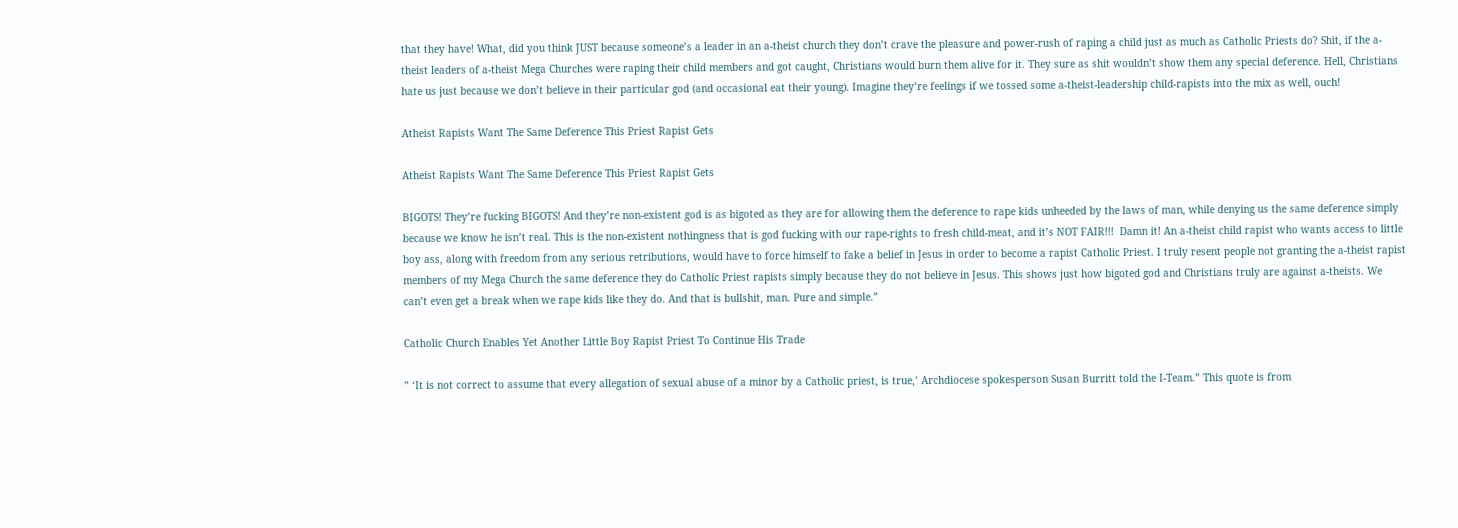that they have! What, did you think JUST because someone’s a leader in an a-theist church they don’t crave the pleasure and power-rush of raping a child just as much as Catholic Priests do? Shit, if the a-theist leaders of a-theist Mega Churches were raping their child members and got caught, Christians would burn them alive for it. They sure as shit wouldn’t show them any special deference. Hell, Christians hate us just because we don’t believe in their particular god (and occasional eat their young). Imagine they’re feelings if we tossed some a-theist-leadership child-rapists into the mix as well, ouch!

Atheist Rapists Want The Same Deference This Priest Rapist Gets

Atheist Rapists Want The Same Deference This Priest Rapist Gets

BIGOTS! They’re fucking BIGOTS! And they’re non-existent god is as bigoted as they are for allowing them the deference to rape kids unheeded by the laws of man, while denying us the same deference simply because we know he isn’t real. This is the non-existent nothingness that is god fucking with our rape-rights to fresh child-meat, and it’s NOT FAIR!!!  Damn it! An a-theist child rapist who wants access to little boy ass, along with freedom from any serious retributions, would have to force himself to fake a belief in Jesus in order to become a rapist Catholic Priest. I truly resent people not granting the a-theist rapist members of my Mega Church the same deference they do Catholic Priest rapists simply because they do not believe in Jesus. This shows just how bigoted god and Christians truly are against a-theists. We can’t even get a break when we rape kids like they do. And that is bullshit, man. Pure and simple.”

Catholic Church Enables Yet Another Little Boy Rapist Priest To Continue His Trade

” ‘It is not correct to assume that every allegation of sexual abuse of a minor by a Catholic priest, is true,’ Archdiocese spokesperson Susan Burritt told the I-Team.” This quote is from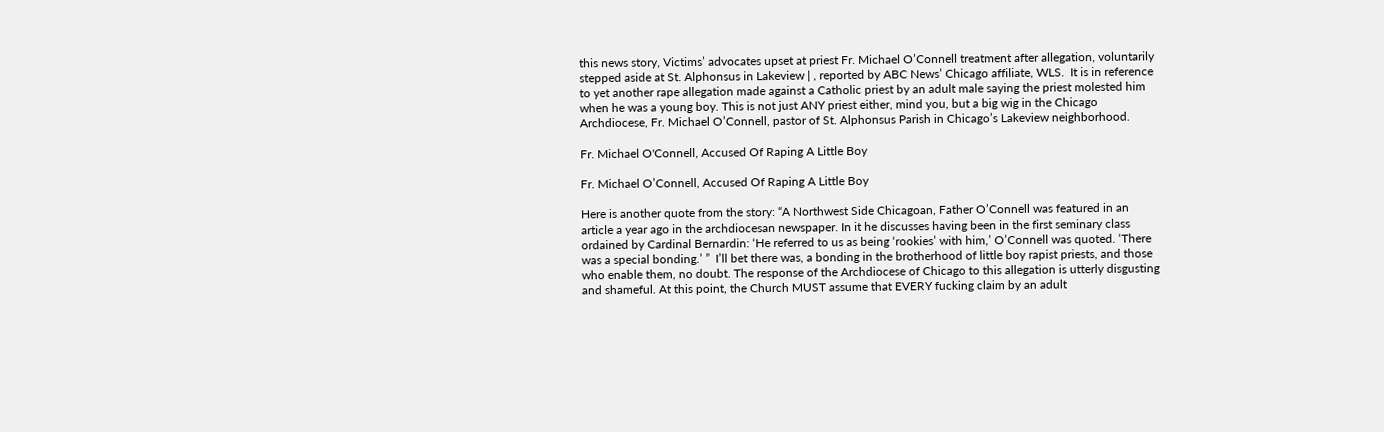this news story, Victims’ advocates upset at priest Fr. Michael O’Connell treatment after allegation, voluntarily stepped aside at St. Alphonsus in Lakeview | , reported by ABC News’ Chicago affiliate, WLS.  It is in reference to yet another rape allegation made against a Catholic priest by an adult male saying the priest molested him when he was a young boy. This is not just ANY priest either, mind you, but a big wig in the Chicago Archdiocese, Fr. Michael O’Connell, pastor of St. Alphonsus Parish in Chicago’s Lakeview neighborhood.

Fr. Michael O'Connell, Accused Of Raping A Little Boy

Fr. Michael O’Connell, Accused Of Raping A Little Boy

Here is another quote from the story: “A Northwest Side Chicagoan, Father O’Connell was featured in an article a year ago in the archdiocesan newspaper. In it he discusses having been in the first seminary class ordained by Cardinal Bernardin: ‘He referred to us as being ‘rookies’ with him,’ O’Connell was quoted. ‘There was a special bonding.’ ”  I’ll bet there was, a bonding in the brotherhood of little boy rapist priests, and those who enable them, no doubt. The response of the Archdiocese of Chicago to this allegation is utterly disgusting and shameful. At this point, the Church MUST assume that EVERY fucking claim by an adult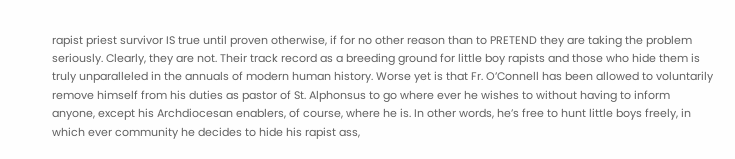rapist priest survivor IS true until proven otherwise, if for no other reason than to PRETEND they are taking the problem seriously. Clearly, they are not. Their track record as a breeding ground for little boy rapists and those who hide them is truly unparalleled in the annuals of modern human history. Worse yet is that Fr. O’Connell has been allowed to voluntarily remove himself from his duties as pastor of St. Alphonsus to go where ever he wishes to without having to inform anyone, except his Archdiocesan enablers, of course, where he is. In other words, he’s free to hunt little boys freely, in which ever community he decides to hide his rapist ass,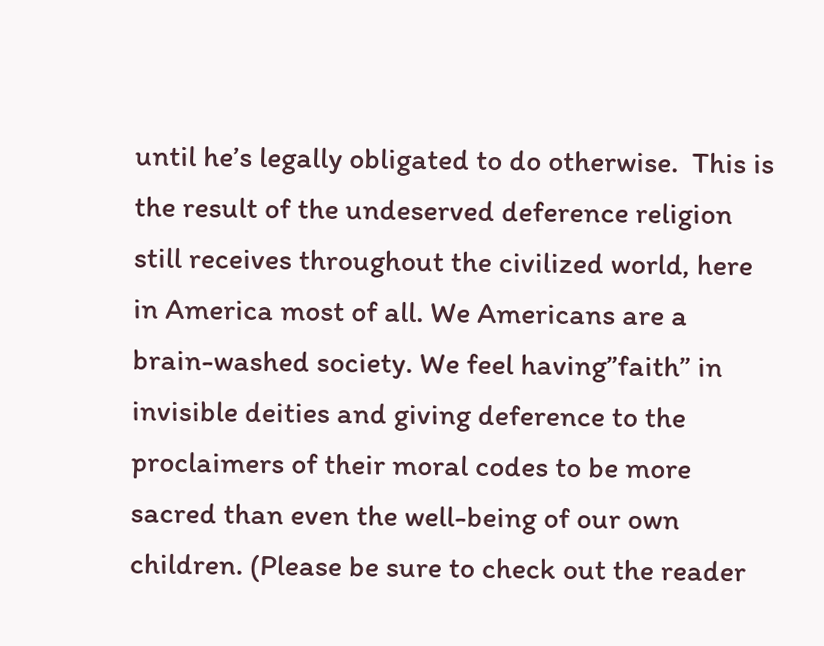until he’s legally obligated to do otherwise.  This is the result of the undeserved deference religion still receives throughout the civilized world, here in America most of all. We Americans are a brain-washed society. We feel having”faith” in invisible deities and giving deference to the proclaimers of their moral codes to be more sacred than even the well-being of our own children. (Please be sure to check out the reader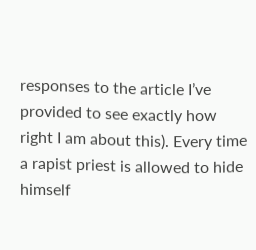responses to the article I’ve provided to see exactly how right I am about this). Every time a rapist priest is allowed to hide himself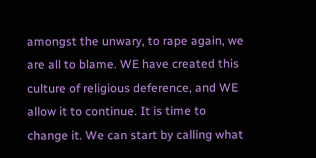amongst the unwary, to rape again, we are all to blame. WE have created this culture of religious deference, and WE allow it to continue. It is time to change it. We can start by calling what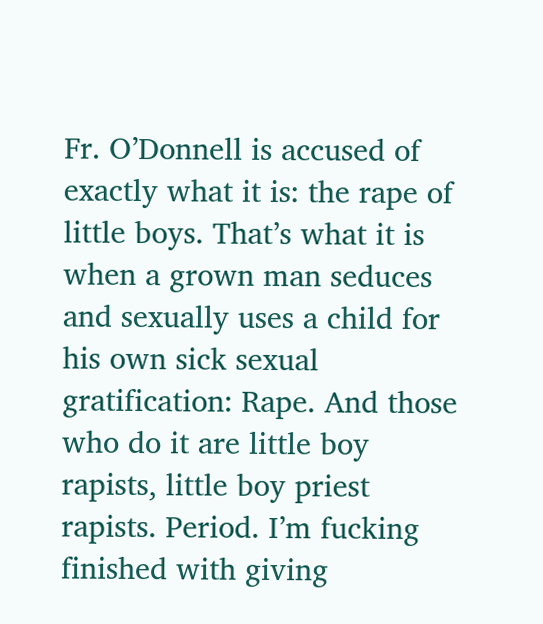Fr. O’Donnell is accused of exactly what it is: the rape of little boys. That’s what it is when a grown man seduces and sexually uses a child for his own sick sexual gratification: Rape. And those who do it are little boy rapists, little boy priest rapists. Period. I’m fucking finished with giving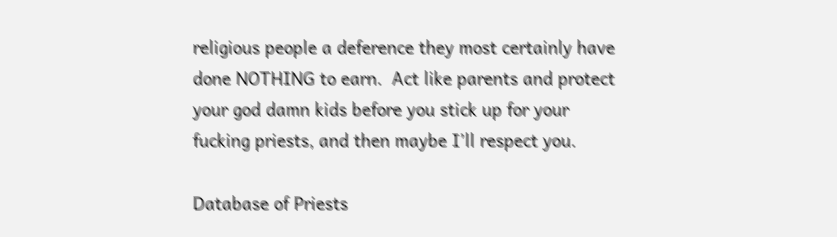religious people a deference they most certainly have done NOTHING to earn.  Act like parents and protect your god damn kids before you stick up for your fucking priests, and then maybe I’ll respect you.

Database of Priests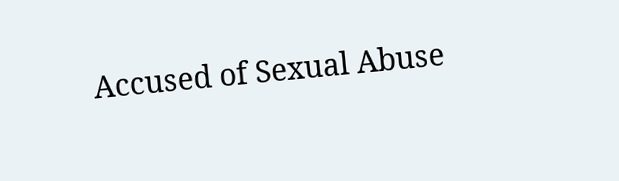Accused of Sexual Abuse